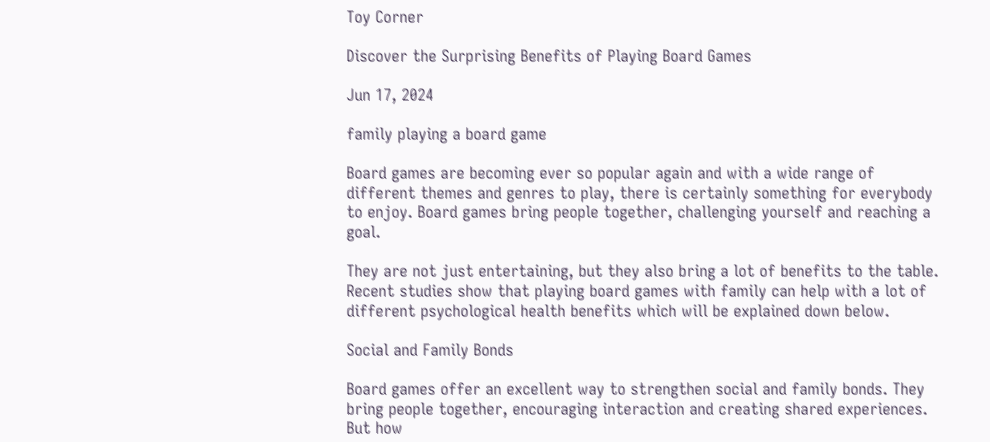Toy Corner

Discover the Surprising Benefits of Playing Board Games

Jun 17, 2024

family playing a board game

Board games are becoming ever so popular again and with a wide range of different themes and genres to play, there is certainly something for everybody to enjoy. Board games bring people together, challenging yourself and reaching a goal.

They are not just entertaining, but they also bring a lot of benefits to the table. Recent studies show that playing board games with family can help with a lot of different psychological health benefits which will be explained down below.

Social and Family Bonds

Board games offer an excellent way to strengthen social and family bonds. They bring people together, encouraging interaction and creating shared experiences. But how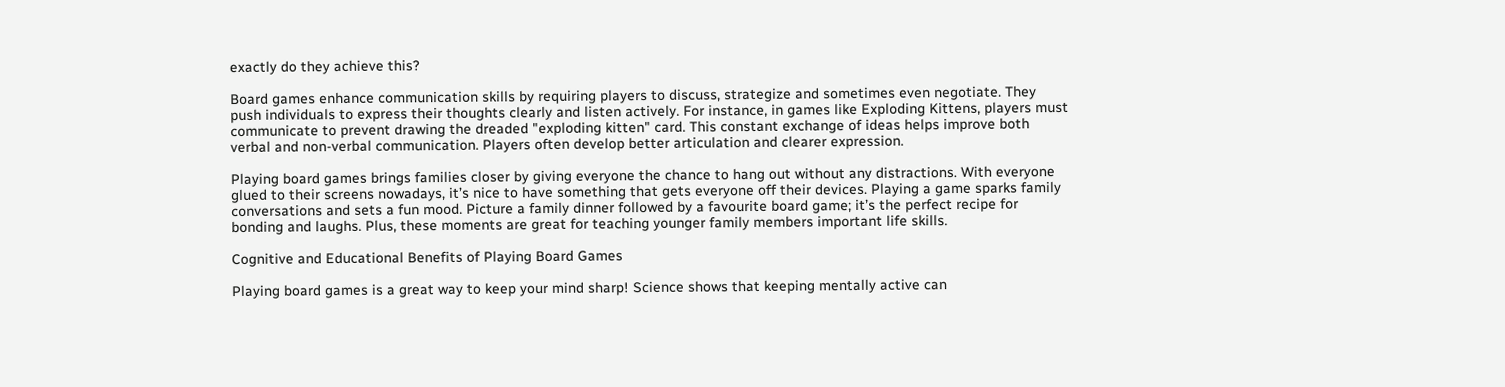exactly do they achieve this?

Board games enhance communication skills by requiring players to discuss, strategize and sometimes even negotiate. They push individuals to express their thoughts clearly and listen actively. For instance, in games like Exploding Kittens, players must communicate to prevent drawing the dreaded "exploding kitten" card. This constant exchange of ideas helps improve both verbal and non-verbal communication. Players often develop better articulation and clearer expression.

Playing board games brings families closer by giving everyone the chance to hang out without any distractions. With everyone glued to their screens nowadays, it’s nice to have something that gets everyone off their devices. Playing a game sparks family conversations and sets a fun mood. Picture a family dinner followed by a favourite board game; it’s the perfect recipe for bonding and laughs. Plus, these moments are great for teaching younger family members important life skills.

Cognitive and Educational Benefits of Playing Board Games

Playing board games is a great way to keep your mind sharp! Science shows that keeping mentally active can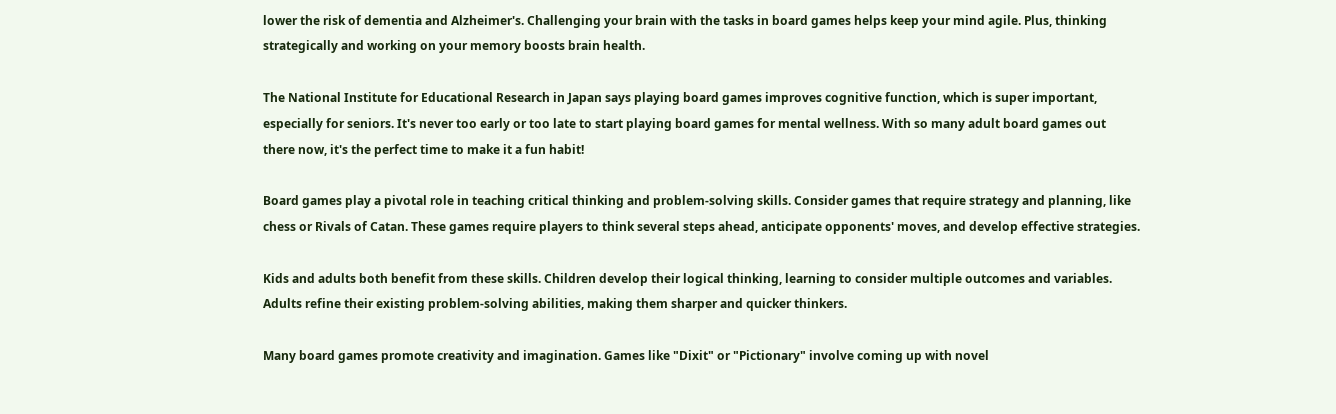lower the risk of dementia and Alzheimer's. Challenging your brain with the tasks in board games helps keep your mind agile. Plus, thinking strategically and working on your memory boosts brain health.

The National Institute for Educational Research in Japan says playing board games improves cognitive function, which is super important, especially for seniors. It's never too early or too late to start playing board games for mental wellness. With so many adult board games out there now, it's the perfect time to make it a fun habit!

Board games play a pivotal role in teaching critical thinking and problem-solving skills. Consider games that require strategy and planning, like chess or Rivals of Catan. These games require players to think several steps ahead, anticipate opponents' moves, and develop effective strategies.

Kids and adults both benefit from these skills. Children develop their logical thinking, learning to consider multiple outcomes and variables. Adults refine their existing problem-solving abilities, making them sharper and quicker thinkers.

Many board games promote creativity and imagination. Games like "Dixit" or "Pictionary" involve coming up with novel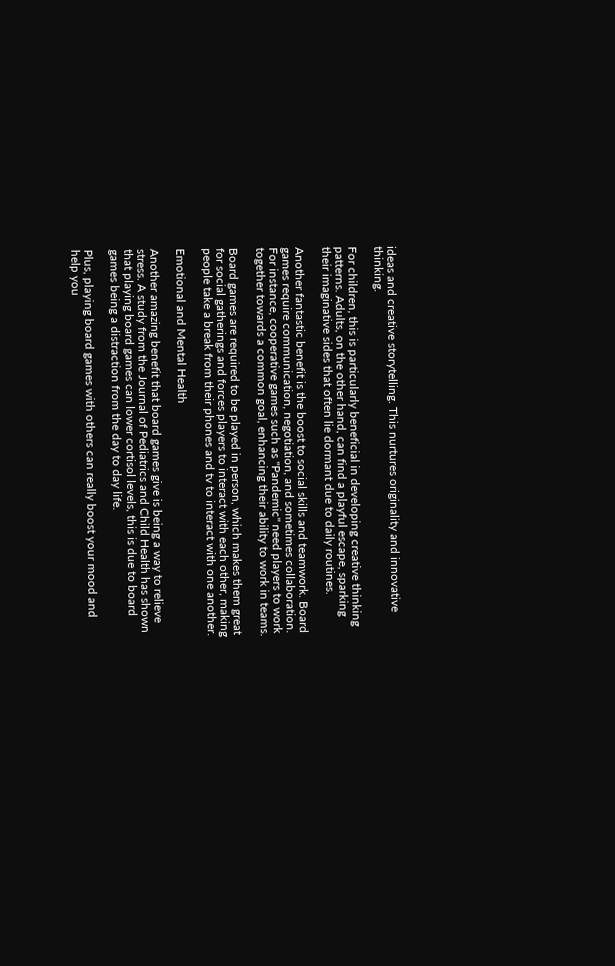ideas and creative storytelling. This nurtures originality and innovative thinking.

For children, this is particularly beneficial in developing creative thinking patterns. Adults, on the other hand, can find a playful escape, sparking their imaginative sides that often lie dormant due to daily routines.

Another fantastic benefit is the boost to social skills and teamwork. Board games require communication, negotiation, and sometimes collaboration. For instance, cooperative games such as "Pandemic" need players to work together towards a common goal, enhancing their ability to work in teams.

Board games are required to be played in person, which makes them great for social gatherings and forces players to interact with each other, making people take a break from their phones and tv to interact with one another.

Emotional and Mental Health

Another amazing benefit that board games give is being a way to relieve stress. A study from the Journal of Pediatrics and Child Health has shown that playing board games can lower cortisol levels, this is due to board games being a distraction from the day to day life.

Plus, playing board games with others can really boost your mood and help you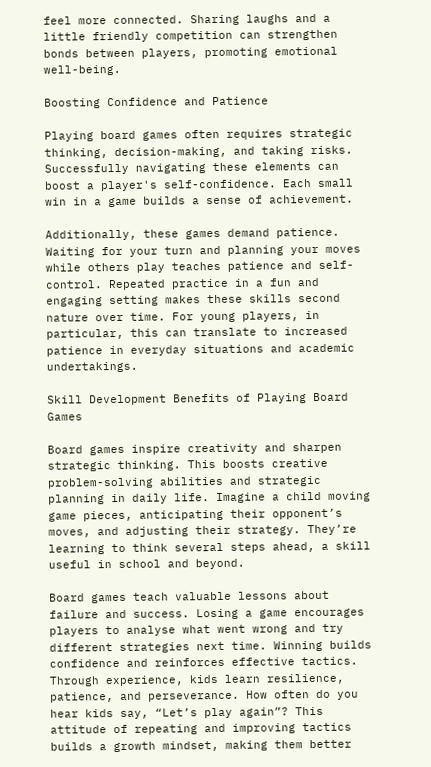feel more connected. Sharing laughs and a little friendly competition can strengthen bonds between players, promoting emotional well-being.

Boosting Confidence and Patience

Playing board games often requires strategic thinking, decision-making, and taking risks. Successfully navigating these elements can boost a player's self-confidence. Each small win in a game builds a sense of achievement.

Additionally, these games demand patience. Waiting for your turn and planning your moves while others play teaches patience and self-control. Repeated practice in a fun and engaging setting makes these skills second nature over time. For young players, in particular, this can translate to increased patience in everyday situations and academic undertakings.

Skill Development Benefits of Playing Board Games

Board games inspire creativity and sharpen strategic thinking. This boosts creative problem-solving abilities and strategic planning in daily life. Imagine a child moving game pieces, anticipating their opponent’s moves, and adjusting their strategy. They’re learning to think several steps ahead, a skill useful in school and beyond.

Board games teach valuable lessons about failure and success. Losing a game encourages players to analyse what went wrong and try different strategies next time. Winning builds confidence and reinforces effective tactics. Through experience, kids learn resilience, patience, and perseverance. How often do you hear kids say, “Let’s play again”? This attitude of repeating and improving tactics builds a growth mindset, making them better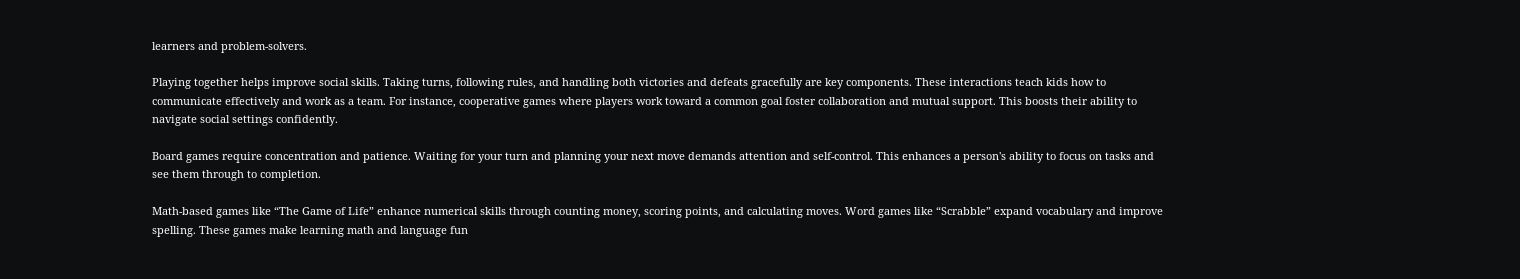learners and problem-solvers.

Playing together helps improve social skills. Taking turns, following rules, and handling both victories and defeats gracefully are key components. These interactions teach kids how to communicate effectively and work as a team. For instance, cooperative games where players work toward a common goal foster collaboration and mutual support. This boosts their ability to navigate social settings confidently.

Board games require concentration and patience. Waiting for your turn and planning your next move demands attention and self-control. This enhances a person's ability to focus on tasks and see them through to completion.

Math-based games like “The Game of Life” enhance numerical skills through counting money, scoring points, and calculating moves. Word games like “Scrabble” expand vocabulary and improve spelling. These games make learning math and language fun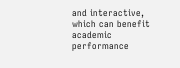and interactive, which can benefit academic performance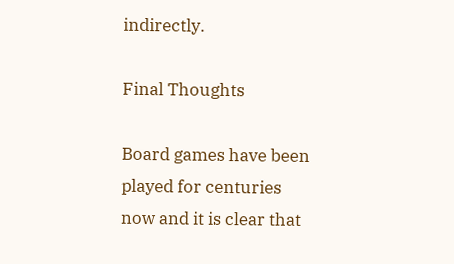indirectly.

Final Thoughts

Board games have been played for centuries now and it is clear that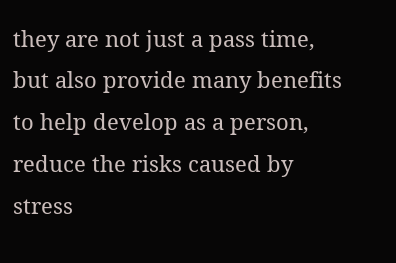they are not just a pass time, but also provide many benefits to help develop as a person, reduce the risks caused by stress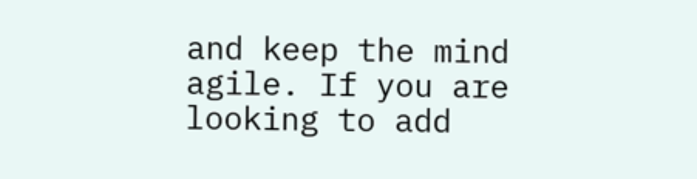and keep the mind agile. If you are looking to add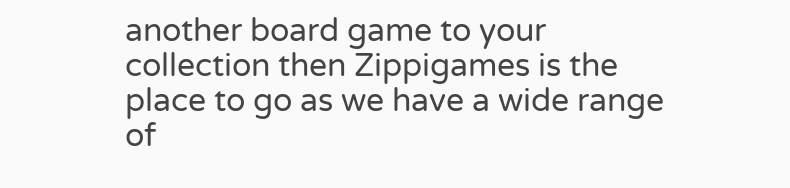another board game to your collection then Zippigames is the place to go as we have a wide range of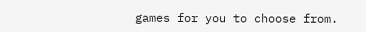games for you to choose from.